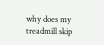why does my treadmill skip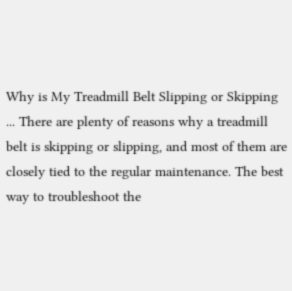Why is My Treadmill Belt Slipping or Skipping ... There are plenty of reasons why a treadmill belt is skipping or slipping, and most of them are closely tied to the regular maintenance. The best way to troubleshoot the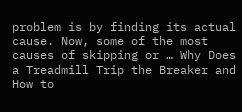problem is by finding its actual cause. Now, some of the most causes of skipping or … Why Does a Treadmill Trip the Breaker and How to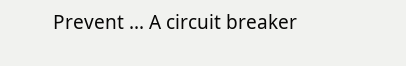Prevent ... A circuit breaker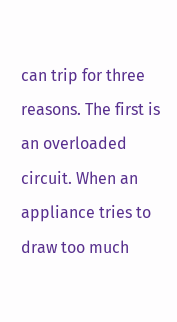can trip for three reasons. The first is an overloaded circuit. When an appliance tries to draw too much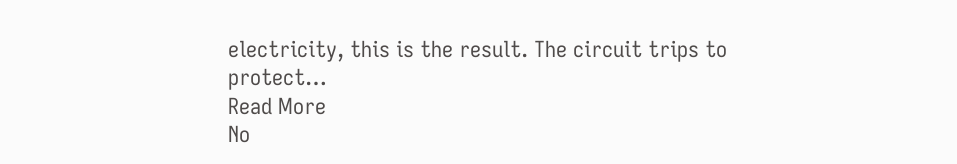electricity, this is the result. The circuit trips to protect…
Read More
No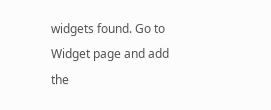widgets found. Go to Widget page and add the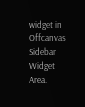widget in Offcanvas Sidebar Widget Area.